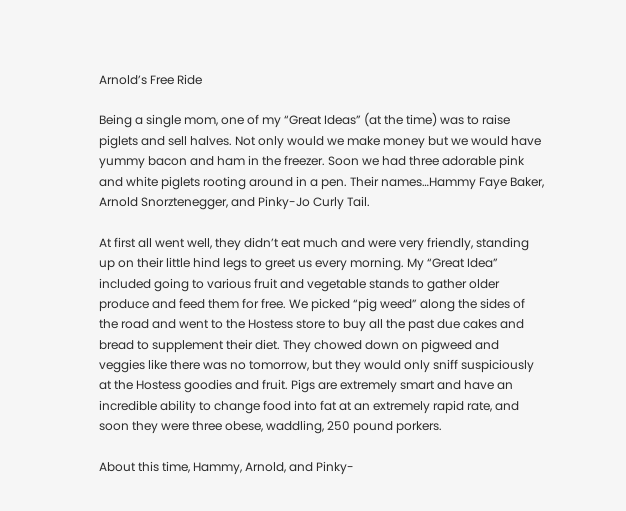Arnold’s Free Ride

Being a single mom, one of my “Great Ideas” (at the time) was to raise piglets and sell halves. Not only would we make money but we would have yummy bacon and ham in the freezer. Soon we had three adorable pink and white piglets rooting around in a pen. Their names…Hammy Faye Baker, Arnold Snorztenegger, and Pinky-Jo Curly Tail.

At first all went well, they didn’t eat much and were very friendly, standing up on their little hind legs to greet us every morning. My “Great Idea” included going to various fruit and vegetable stands to gather older produce and feed them for free. We picked “pig weed” along the sides of the road and went to the Hostess store to buy all the past due cakes and bread to supplement their diet. They chowed down on pigweed and veggies like there was no tomorrow, but they would only sniff suspiciously at the Hostess goodies and fruit. Pigs are extremely smart and have an incredible ability to change food into fat at an extremely rapid rate, and soon they were three obese, waddling, 250 pound porkers.

About this time, Hammy, Arnold, and Pinky-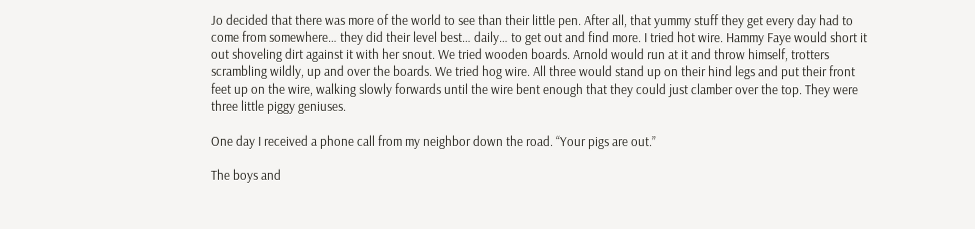Jo decided that there was more of the world to see than their little pen. After all, that yummy stuff they get every day had to come from somewhere… they did their level best… daily… to get out and find more. I tried hot wire. Hammy Faye would short it out shoveling dirt against it with her snout. We tried wooden boards. Arnold would run at it and throw himself, trotters scrambling wildly, up and over the boards. We tried hog wire. All three would stand up on their hind legs and put their front feet up on the wire, walking slowly forwards until the wire bent enough that they could just clamber over the top. They were three little piggy geniuses.

One day I received a phone call from my neighbor down the road. “Your pigs are out.”

The boys and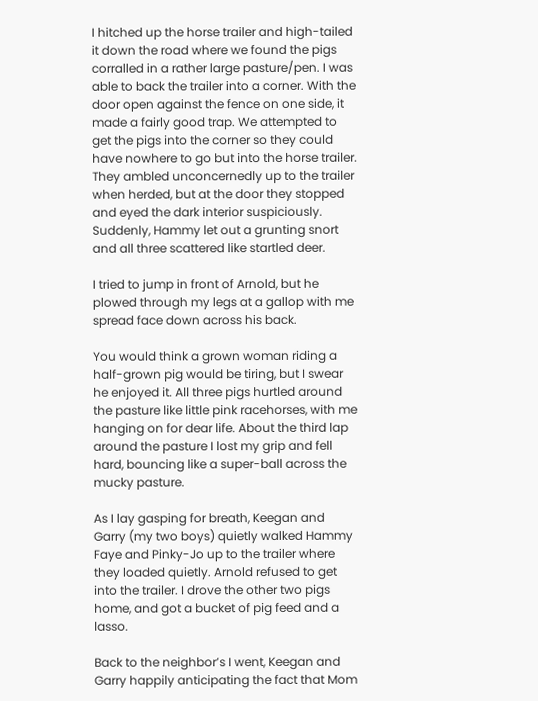I hitched up the horse trailer and high-tailed it down the road where we found the pigs corralled in a rather large pasture/pen. I was able to back the trailer into a corner. With the door open against the fence on one side, it made a fairly good trap. We attempted to get the pigs into the corner so they could have nowhere to go but into the horse trailer. They ambled unconcernedly up to the trailer when herded, but at the door they stopped and eyed the dark interior suspiciously. Suddenly, Hammy let out a grunting snort and all three scattered like startled deer.

I tried to jump in front of Arnold, but he plowed through my legs at a gallop with me spread face down across his back.

You would think a grown woman riding a half-grown pig would be tiring, but I swear he enjoyed it. All three pigs hurtled around the pasture like little pink racehorses, with me hanging on for dear life. About the third lap around the pasture I lost my grip and fell hard, bouncing like a super-ball across the mucky pasture.

As I lay gasping for breath, Keegan and Garry (my two boys) quietly walked Hammy Faye and Pinky-Jo up to the trailer where they loaded quietly. Arnold refused to get into the trailer. I drove the other two pigs home, and got a bucket of pig feed and a lasso.

Back to the neighbor’s I went, Keegan and Garry happily anticipating the fact that Mom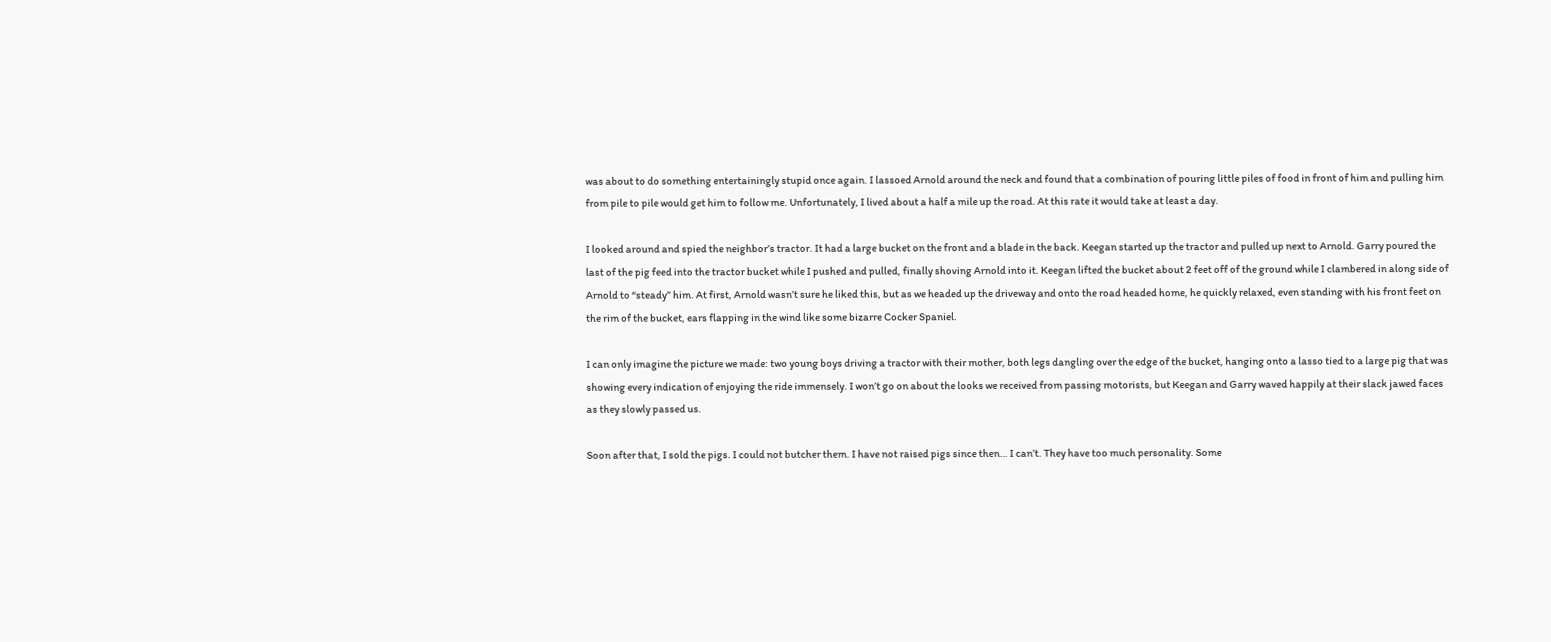was about to do something entertainingly stupid once again. I lassoed Arnold around the neck and found that a combination of pouring little piles of food in front of him and pulling him from pile to pile would get him to follow me. Unfortunately, I lived about a half a mile up the road. At this rate it would take at least a day.

I looked around and spied the neighbor’s tractor. It had a large bucket on the front and a blade in the back. Keegan started up the tractor and pulled up next to Arnold. Garry poured the last of the pig feed into the tractor bucket while I pushed and pulled, finally shoving Arnold into it. Keegan lifted the bucket about 2 feet off of the ground while I clambered in along side of Arnold to “steady” him. At first, Arnold wasn’t sure he liked this, but as we headed up the driveway and onto the road headed home, he quickly relaxed, even standing with his front feet on the rim of the bucket, ears flapping in the wind like some bizarre Cocker Spaniel.

I can only imagine the picture we made: two young boys driving a tractor with their mother, both legs dangling over the edge of the bucket, hanging onto a lasso tied to a large pig that was showing every indication of enjoying the ride immensely. I won’t go on about the looks we received from passing motorists, but Keegan and Garry waved happily at their slack jawed faces as they slowly passed us.

Soon after that, I sold the pigs. I could not butcher them. I have not raised pigs since then… I can’t. They have too much personality. Some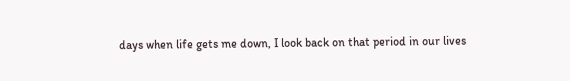days when life gets me down, I look back on that period in our lives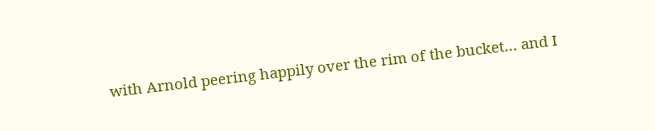with Arnold peering happily over the rim of the bucket… and I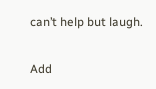can’t help but laugh.

Add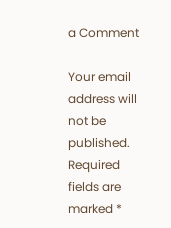a Comment

Your email address will not be published. Required fields are marked *